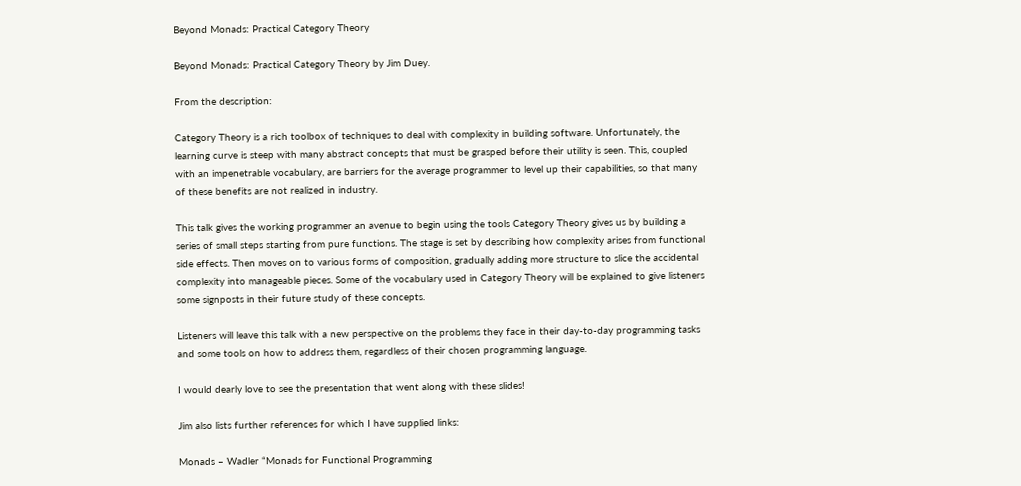Beyond Monads: Practical Category Theory

Beyond Monads: Practical Category Theory by Jim Duey.

From the description:

Category Theory is a rich toolbox of techniques to deal with complexity in building software. Unfortunately, the learning curve is steep with many abstract concepts that must be grasped before their utility is seen. This, coupled with an impenetrable vocabulary, are barriers for the average programmer to level up their capabilities, so that many of these benefits are not realized in industry.

This talk gives the working programmer an avenue to begin using the tools Category Theory gives us by building a series of small steps starting from pure functions. The stage is set by describing how complexity arises from functional side effects. Then moves on to various forms of composition, gradually adding more structure to slice the accidental complexity into manageable pieces. Some of the vocabulary used in Category Theory will be explained to give listeners some signposts in their future study of these concepts.

Listeners will leave this talk with a new perspective on the problems they face in their day-to-day programming tasks and some tools on how to address them, regardless of their chosen programming language.

I would dearly love to see the presentation that went along with these slides!

Jim also lists further references for which I have supplied links:

Monads – Wadler “Monads for Functional Programming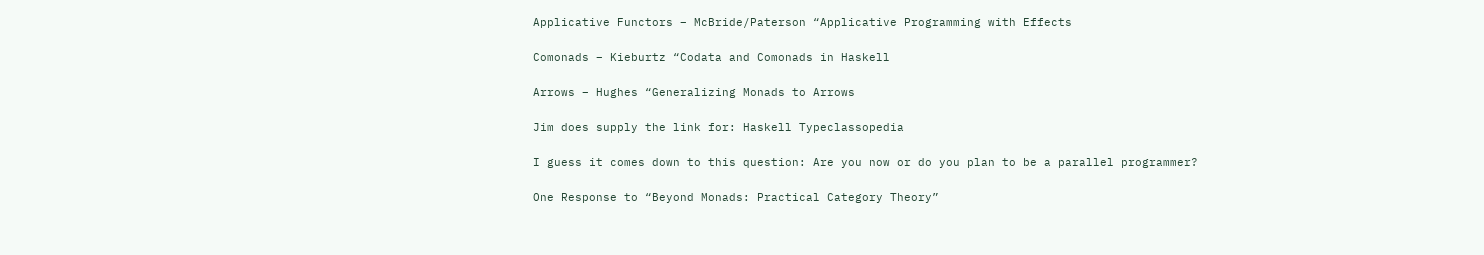Applicative Functors – McBride/Paterson “Applicative Programming with Effects

Comonads – Kieburtz “Codata and Comonads in Haskell

Arrows – Hughes “Generalizing Monads to Arrows

Jim does supply the link for: Haskell Typeclassopedia

I guess it comes down to this question: Are you now or do you plan to be a parallel programmer?

One Response to “Beyond Monads: Practical Category Theory”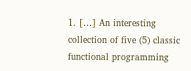1. […] An interesting collection of five (5) classic functional programming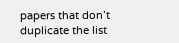papers that don’t duplicate the list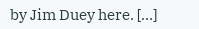by Jim Duey here. […]